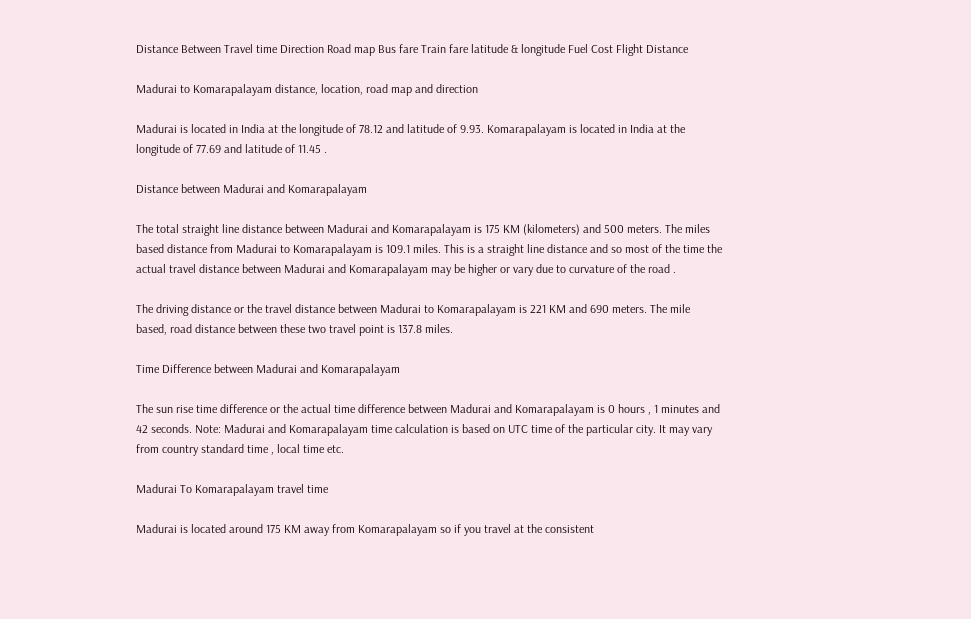Distance Between Travel time Direction Road map Bus fare Train fare latitude & longitude Fuel Cost Flight Distance

Madurai to Komarapalayam distance, location, road map and direction

Madurai is located in India at the longitude of 78.12 and latitude of 9.93. Komarapalayam is located in India at the longitude of 77.69 and latitude of 11.45 .

Distance between Madurai and Komarapalayam

The total straight line distance between Madurai and Komarapalayam is 175 KM (kilometers) and 500 meters. The miles based distance from Madurai to Komarapalayam is 109.1 miles. This is a straight line distance and so most of the time the actual travel distance between Madurai and Komarapalayam may be higher or vary due to curvature of the road .

The driving distance or the travel distance between Madurai to Komarapalayam is 221 KM and 690 meters. The mile based, road distance between these two travel point is 137.8 miles.

Time Difference between Madurai and Komarapalayam

The sun rise time difference or the actual time difference between Madurai and Komarapalayam is 0 hours , 1 minutes and 42 seconds. Note: Madurai and Komarapalayam time calculation is based on UTC time of the particular city. It may vary from country standard time , local time etc.

Madurai To Komarapalayam travel time

Madurai is located around 175 KM away from Komarapalayam so if you travel at the consistent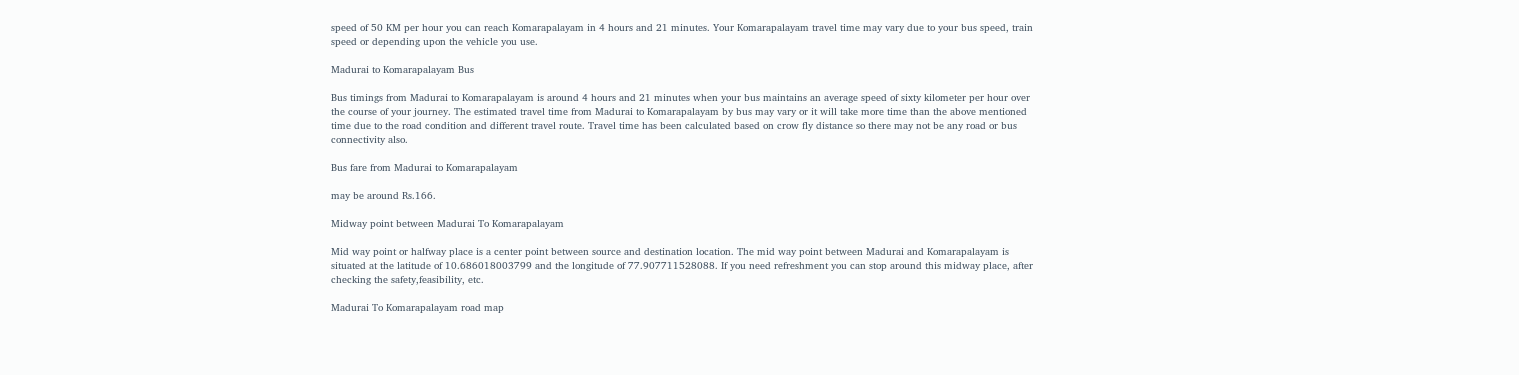speed of 50 KM per hour you can reach Komarapalayam in 4 hours and 21 minutes. Your Komarapalayam travel time may vary due to your bus speed, train speed or depending upon the vehicle you use.

Madurai to Komarapalayam Bus

Bus timings from Madurai to Komarapalayam is around 4 hours and 21 minutes when your bus maintains an average speed of sixty kilometer per hour over the course of your journey. The estimated travel time from Madurai to Komarapalayam by bus may vary or it will take more time than the above mentioned time due to the road condition and different travel route. Travel time has been calculated based on crow fly distance so there may not be any road or bus connectivity also.

Bus fare from Madurai to Komarapalayam

may be around Rs.166.

Midway point between Madurai To Komarapalayam

Mid way point or halfway place is a center point between source and destination location. The mid way point between Madurai and Komarapalayam is situated at the latitude of 10.686018003799 and the longitude of 77.907711528088. If you need refreshment you can stop around this midway place, after checking the safety,feasibility, etc.

Madurai To Komarapalayam road map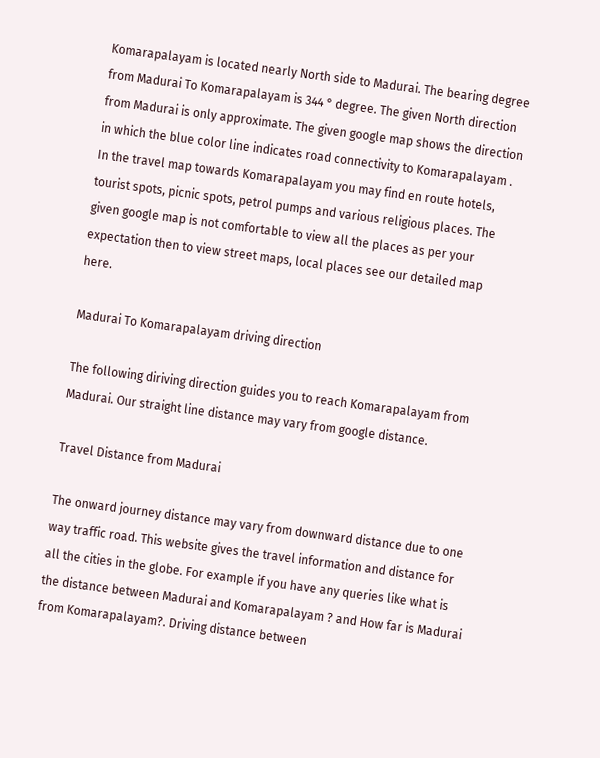Komarapalayam is located nearly North side to Madurai. The bearing degree from Madurai To Komarapalayam is 344 ° degree. The given North direction from Madurai is only approximate. The given google map shows the direction in which the blue color line indicates road connectivity to Komarapalayam . In the travel map towards Komarapalayam you may find en route hotels, tourist spots, picnic spots, petrol pumps and various religious places. The given google map is not comfortable to view all the places as per your expectation then to view street maps, local places see our detailed map here.

Madurai To Komarapalayam driving direction

The following diriving direction guides you to reach Komarapalayam from Madurai. Our straight line distance may vary from google distance.

Travel Distance from Madurai

The onward journey distance may vary from downward distance due to one way traffic road. This website gives the travel information and distance for all the cities in the globe. For example if you have any queries like what is the distance between Madurai and Komarapalayam ? and How far is Madurai from Komarapalayam?. Driving distance between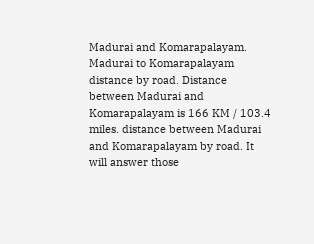Madurai and Komarapalayam. Madurai to Komarapalayam distance by road. Distance between Madurai and Komarapalayam is 166 KM / 103.4 miles. distance between Madurai and Komarapalayam by road. It will answer those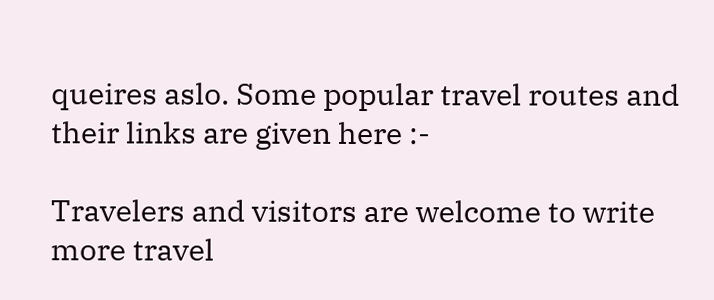queires aslo. Some popular travel routes and their links are given here :-

Travelers and visitors are welcome to write more travel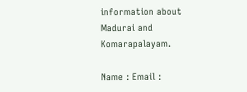information about Madurai and Komarapalayam.

Name : Email :